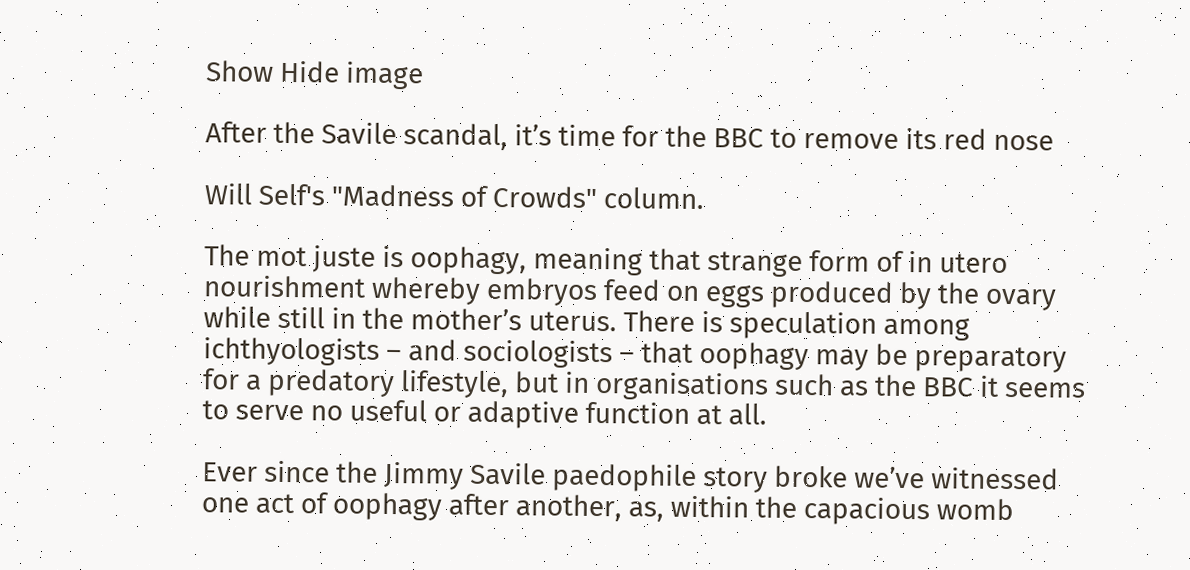Show Hide image

After the Savile scandal, it’s time for the BBC to remove its red nose

Will Self's "Madness of Crowds" column.

The mot juste is oophagy, meaning that strange form of in utero nourishment whereby embryos feed on eggs produced by the ovary while still in the mother’s uterus. There is speculation among ichthyologists – and sociologists – that oophagy may be preparatory for a predatory lifestyle, but in organisations such as the BBC it seems to serve no useful or adaptive function at all.

Ever since the Jimmy Savile paedophile story broke we’ve witnessed one act of oophagy after another, as, within the capacious womb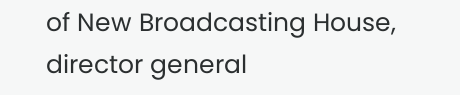of New Broadcasting House, director general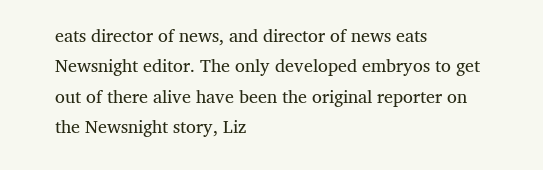eats director of news, and director of news eats Newsnight editor. The only developed embryos to get out of there alive have been the original reporter on the Newsnight story, Liz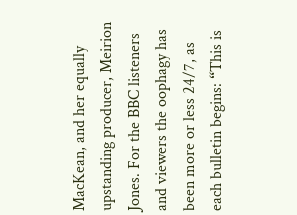MacKean, and her equally upstanding producer, Meirion Jones. For the BBC listeners and viewers the oophagy has been more or less 24/7, as each bulletin begins: “This is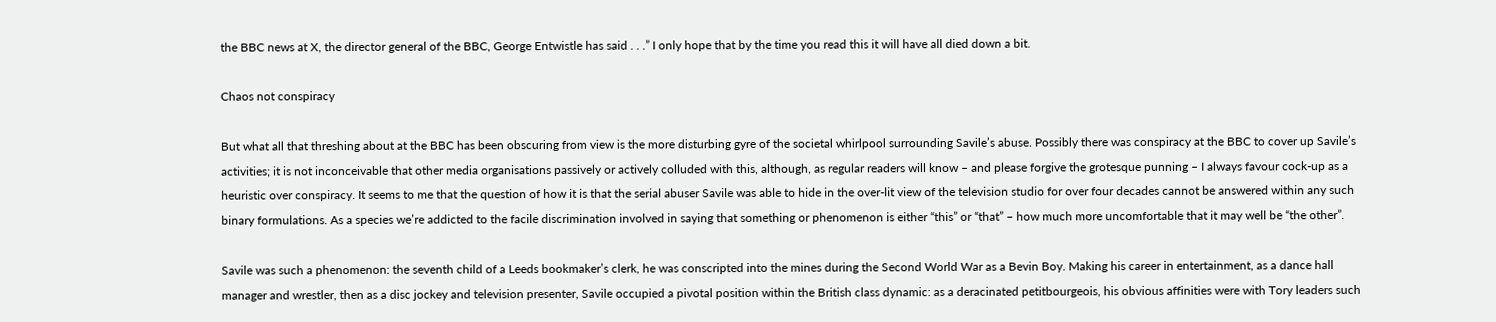the BBC news at X, the director general of the BBC, George Entwistle has said . . .” I only hope that by the time you read this it will have all died down a bit.

Chaos not conspiracy

But what all that threshing about at the BBC has been obscuring from view is the more disturbing gyre of the societal whirlpool surrounding Savile’s abuse. Possibly there was conspiracy at the BBC to cover up Savile’s activities; it is not inconceivable that other media organisations passively or actively colluded with this, although, as regular readers will know – and please forgive the grotesque punning – I always favour cock-up as a heuristic over conspiracy. It seems to me that the question of how it is that the serial abuser Savile was able to hide in the over-lit view of the television studio for over four decades cannot be answered within any such binary formulations. As a species we’re addicted to the facile discrimination involved in saying that something or phenomenon is either “this” or “that” – how much more uncomfortable that it may well be “the other”.

Savile was such a phenomenon: the seventh child of a Leeds bookmaker’s clerk, he was conscripted into the mines during the Second World War as a Bevin Boy. Making his career in entertainment, as a dance hall manager and wrestler, then as a disc jockey and television presenter, Savile occupied a pivotal position within the British class dynamic: as a deracinated petitbourgeois, his obvious affinities were with Tory leaders such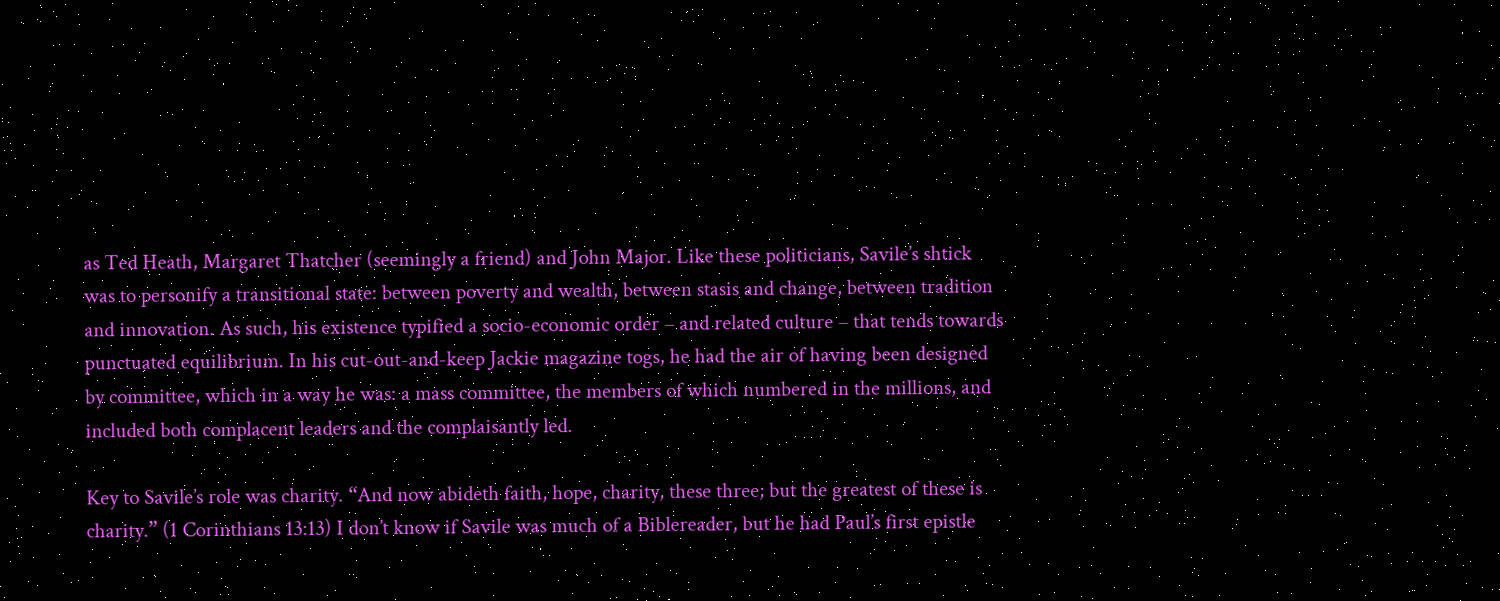as Ted Heath, Margaret Thatcher (seemingly a friend) and John Major. Like these politicians, Savile’s shtick was to personify a transitional state: between poverty and wealth, between stasis and change, between tradition and innovation. As such, his existence typified a socio-economic order – and related culture – that tends towards punctuated equilibrium. In his cut-out-and-keep Jackie magazine togs, he had the air of having been designed by committee, which in a way he was: a mass committee, the members of which numbered in the millions, and included both complacent leaders and the complaisantly led.

Key to Savile’s role was charity. “And now abideth faith, hope, charity, these three; but the greatest of these is charity.” (1 Corinthians 13:13) I don’t know if Savile was much of a Biblereader, but he had Paul’s first epistle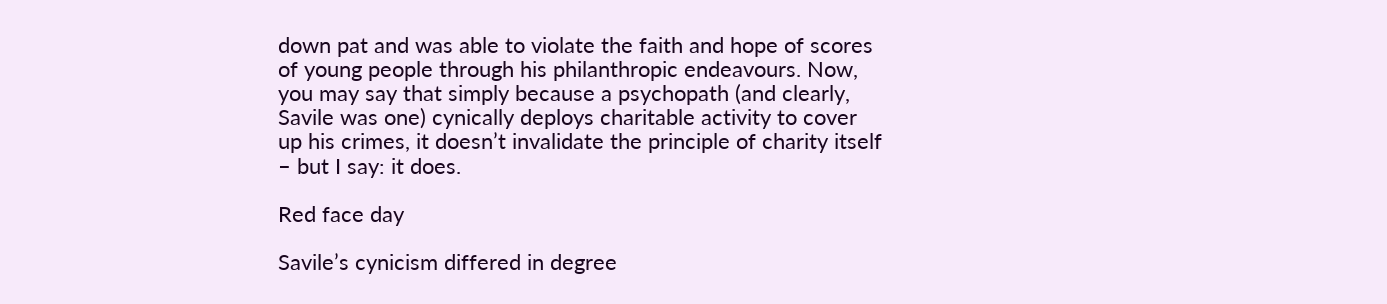down pat and was able to violate the faith and hope of scores of young people through his philanthropic endeavours. Now, you may say that simply because a psychopath (and clearly, Savile was one) cynically deploys charitable activity to cover up his crimes, it doesn’t invalidate the principle of charity itself – but I say: it does.

Red face day

Savile’s cynicism differed in degree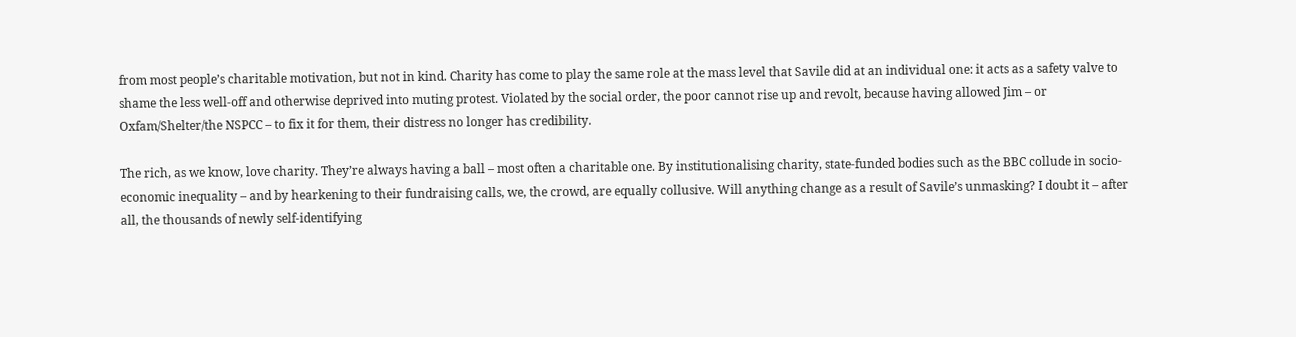from most people’s charitable motivation, but not in kind. Charity has come to play the same role at the mass level that Savile did at an individual one: it acts as a safety valve to shame the less well-off and otherwise deprived into muting protest. Violated by the social order, the poor cannot rise up and revolt, because having allowed Jim – or Oxfam/Shelter/the NSPCC – to fix it for them, their distress no longer has credibility.

The rich, as we know, love charity. They’re always having a ball – most often a charitable one. By institutionalising charity, state-funded bodies such as the BBC collude in socio-economic inequality – and by hearkening to their fundraising calls, we, the crowd, are equally collusive. Will anything change as a result of Savile’s unmasking? I doubt it – after all, the thousands of newly self-identifying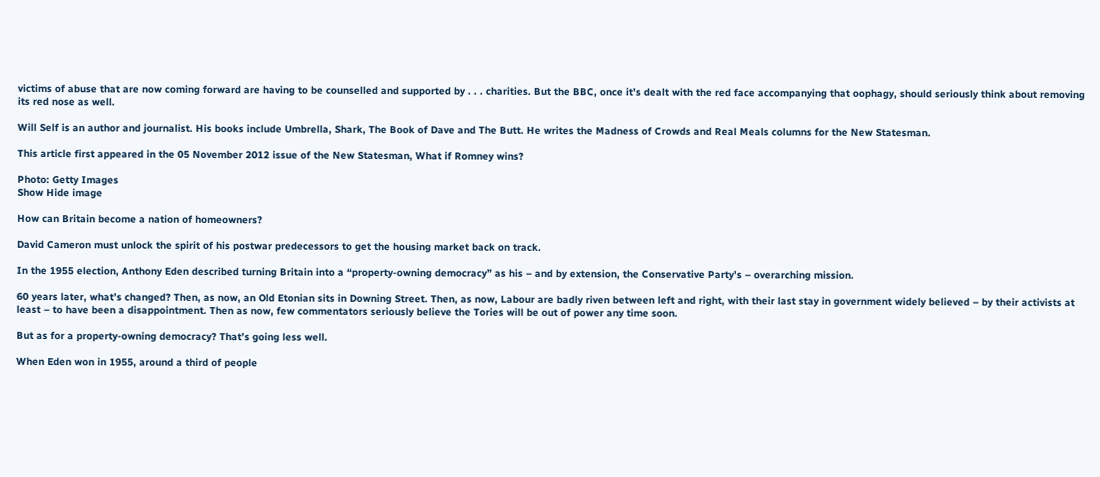victims of abuse that are now coming forward are having to be counselled and supported by . . . charities. But the BBC, once it’s dealt with the red face accompanying that oophagy, should seriously think about removing its red nose as well.

Will Self is an author and journalist. His books include Umbrella, Shark, The Book of Dave and The Butt. He writes the Madness of Crowds and Real Meals columns for the New Statesman.

This article first appeared in the 05 November 2012 issue of the New Statesman, What if Romney wins?

Photo: Getty Images
Show Hide image

How can Britain become a nation of homeowners?

David Cameron must unlock the spirit of his postwar predecessors to get the housing market back on track.

In the 1955 election, Anthony Eden described turning Britain into a “property-owning democracy” as his – and by extension, the Conservative Party’s – overarching mission.

60 years later, what’s changed? Then, as now, an Old Etonian sits in Downing Street. Then, as now, Labour are badly riven between left and right, with their last stay in government widely believed – by their activists at least – to have been a disappointment. Then as now, few commentators seriously believe the Tories will be out of power any time soon.

But as for a property-owning democracy? That’s going less well.

When Eden won in 1955, around a third of people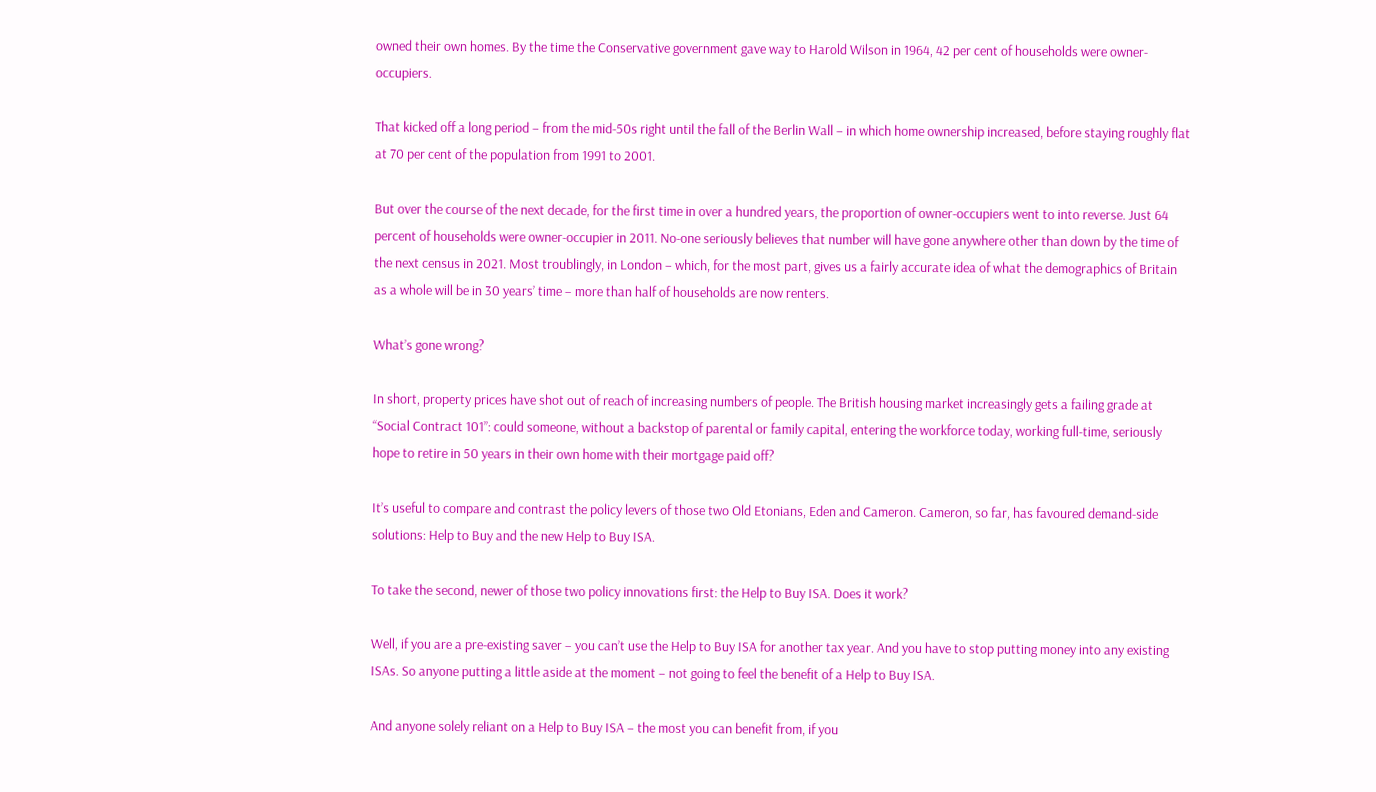owned their own homes. By the time the Conservative government gave way to Harold Wilson in 1964, 42 per cent of households were owner-occupiers.

That kicked off a long period – from the mid-50s right until the fall of the Berlin Wall – in which home ownership increased, before staying roughly flat at 70 per cent of the population from 1991 to 2001.

But over the course of the next decade, for the first time in over a hundred years, the proportion of owner-occupiers went to into reverse. Just 64 percent of households were owner-occupier in 2011. No-one seriously believes that number will have gone anywhere other than down by the time of the next census in 2021. Most troublingly, in London – which, for the most part, gives us a fairly accurate idea of what the demographics of Britain as a whole will be in 30 years’ time – more than half of households are now renters.

What’s gone wrong?

In short, property prices have shot out of reach of increasing numbers of people. The British housing market increasingly gets a failing grade at “Social Contract 101”: could someone, without a backstop of parental or family capital, entering the workforce today, working full-time, seriously hope to retire in 50 years in their own home with their mortgage paid off?

It’s useful to compare and contrast the policy levers of those two Old Etonians, Eden and Cameron. Cameron, so far, has favoured demand-side solutions: Help to Buy and the new Help to Buy ISA.

To take the second, newer of those two policy innovations first: the Help to Buy ISA. Does it work?

Well, if you are a pre-existing saver – you can’t use the Help to Buy ISA for another tax year. And you have to stop putting money into any existing ISAs. So anyone putting a little aside at the moment – not going to feel the benefit of a Help to Buy ISA.

And anyone solely reliant on a Help to Buy ISA – the most you can benefit from, if you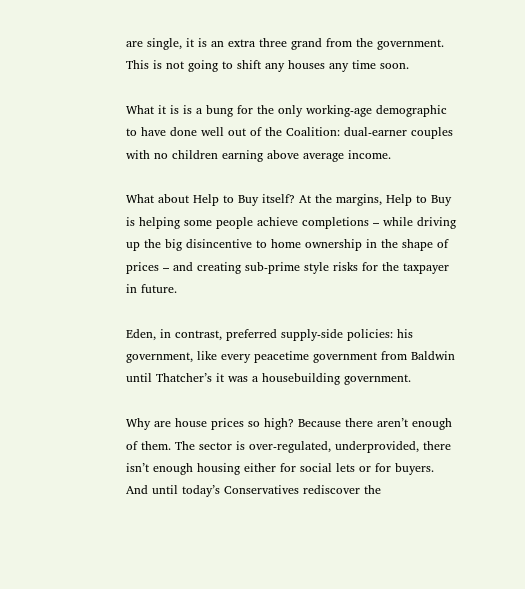are single, it is an extra three grand from the government. This is not going to shift any houses any time soon.

What it is is a bung for the only working-age demographic to have done well out of the Coalition: dual-earner couples with no children earning above average income.

What about Help to Buy itself? At the margins, Help to Buy is helping some people achieve completions – while driving up the big disincentive to home ownership in the shape of prices – and creating sub-prime style risks for the taxpayer in future.

Eden, in contrast, preferred supply-side policies: his government, like every peacetime government from Baldwin until Thatcher’s it was a housebuilding government.

Why are house prices so high? Because there aren’t enough of them. The sector is over-regulated, underprovided, there isn’t enough housing either for social lets or for buyers. And until today’s Conservatives rediscover the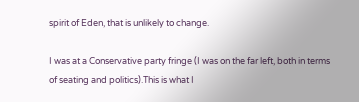spirit of Eden, that is unlikely to change.

I was at a Conservative party fringe (I was on the far left, both in terms of seating and politics).This is what I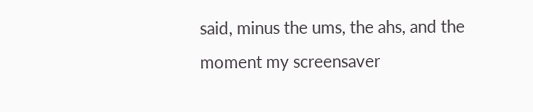said, minus the ums, the ahs, and the moment my screensaver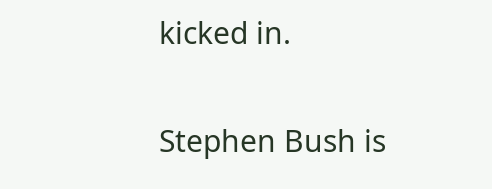kicked in.

Stephen Bush is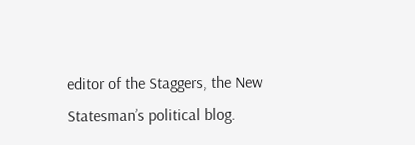editor of the Staggers, the New Statesman’s political blog.